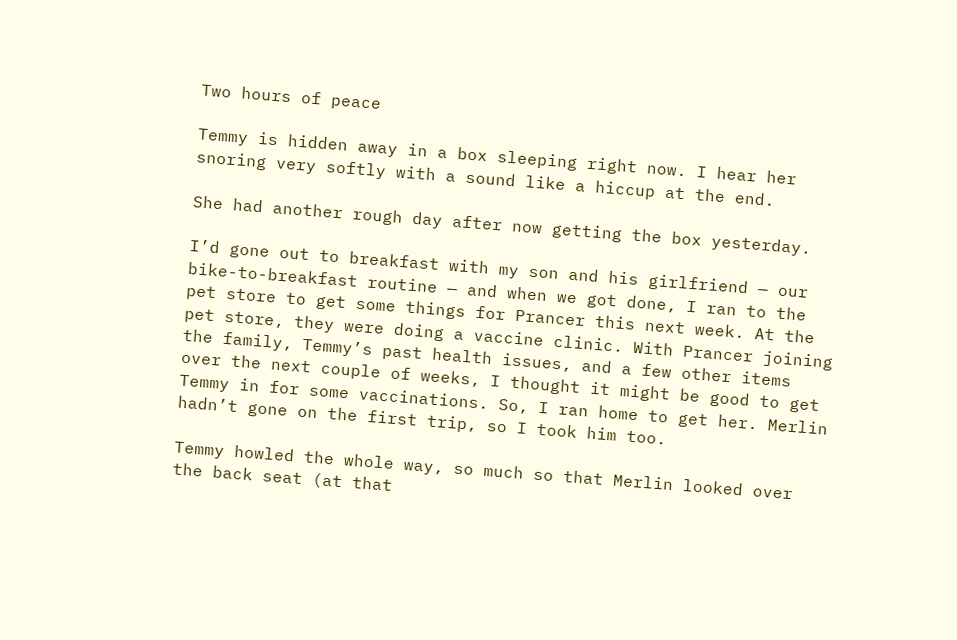Two hours of peace

Temmy is hidden away in a box sleeping right now. I hear her snoring very softly with a sound like a hiccup at the end.

She had another rough day after now getting the box yesterday.

I’d gone out to breakfast with my son and his girlfriend — our bike-to-breakfast routine — and when we got done, I ran to the pet store to get some things for Prancer this next week. At the pet store, they were doing a vaccine clinic. With Prancer joining the family, Temmy’s past health issues, and a few other items over the next couple of weeks, I thought it might be good to get Temmy in for some vaccinations. So, I ran home to get her. Merlin hadn’t gone on the first trip, so I took him too.

Temmy howled the whole way, so much so that Merlin looked over the back seat (at that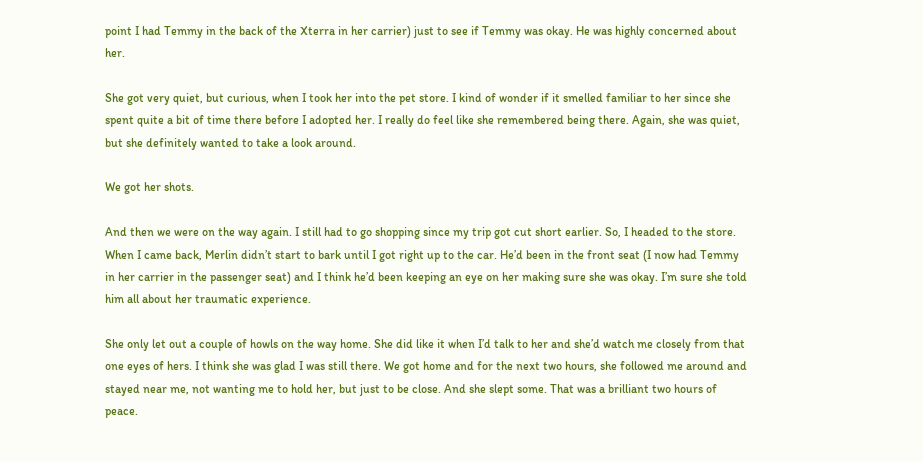point I had Temmy in the back of the Xterra in her carrier) just to see if Temmy was okay. He was highly concerned about her.

She got very quiet, but curious, when I took her into the pet store. I kind of wonder if it smelled familiar to her since she spent quite a bit of time there before I adopted her. I really do feel like she remembered being there. Again, she was quiet, but she definitely wanted to take a look around.

We got her shots.

And then we were on the way again. I still had to go shopping since my trip got cut short earlier. So, I headed to the store. When I came back, Merlin didn’t start to bark until I got right up to the car. He’d been in the front seat (I now had Temmy in her carrier in the passenger seat) and I think he’d been keeping an eye on her making sure she was okay. I’m sure she told him all about her traumatic experience.

She only let out a couple of howls on the way home. She did like it when I’d talk to her and she’d watch me closely from that one eyes of hers. I think she was glad I was still there. We got home and for the next two hours, she followed me around and stayed near me, not wanting me to hold her, but just to be close. And she slept some. That was a brilliant two hours of peace.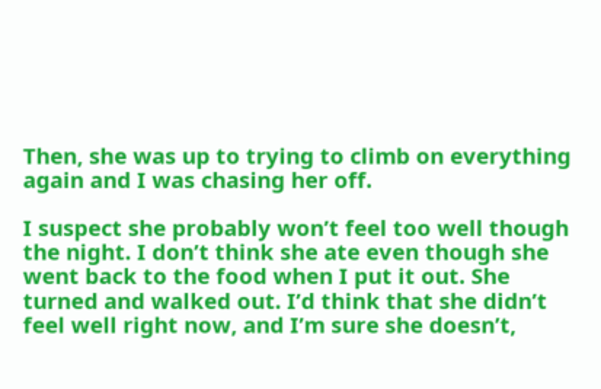Then, she was up to trying to climb on everything again and I was chasing her off.

I suspect she probably won’t feel too well though the night. I don’t think she ate even though she went back to the food when I put it out. She turned and walked out. I’d think that she didn’t feel well right now, and I’m sure she doesn’t,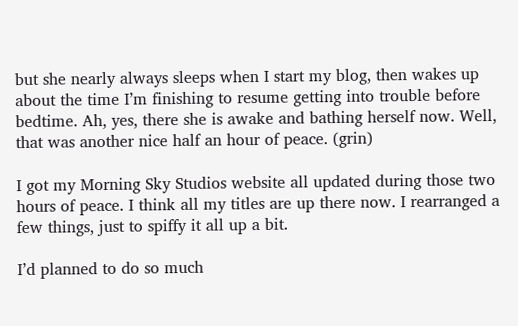but she nearly always sleeps when I start my blog, then wakes up about the time I’m finishing to resume getting into trouble before bedtime. Ah, yes, there she is awake and bathing herself now. Well, that was another nice half an hour of peace. (grin)

I got my Morning Sky Studios website all updated during those two hours of peace. I think all my titles are up there now. I rearranged a few things, just to spiffy it all up a bit.

I’d planned to do so much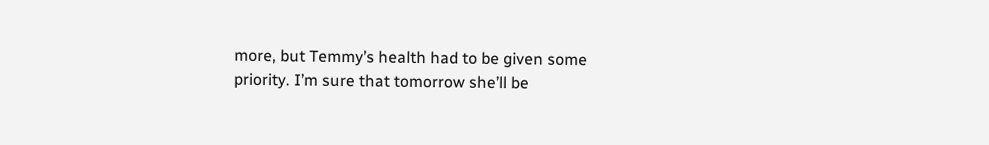more, but Temmy’s health had to be given some priority. I’m sure that tomorrow she’ll be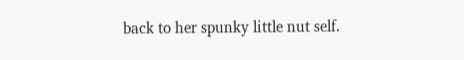back to her spunky little nut self.